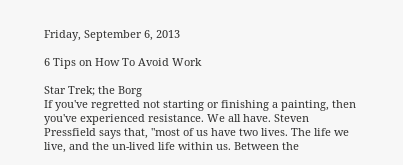Friday, September 6, 2013

6 Tips on How To Avoid Work

Star Trek; the Borg
If you've regretted not starting or finishing a painting, then you've experienced resistance. We all have. Steven Pressfield says that, "most of us have two lives. The life we live, and the un-lived life within us. Between the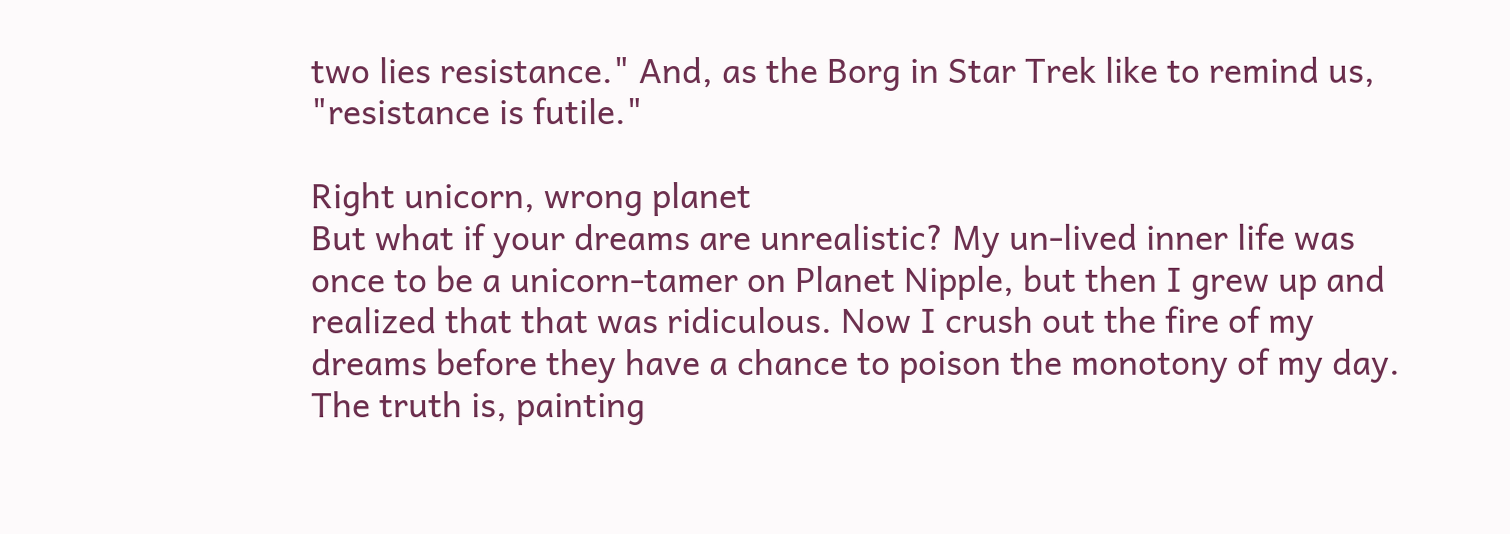two lies resistance." And, as the Borg in Star Trek like to remind us, "resistance is futile."

Right unicorn, wrong planet
But what if your dreams are unrealistic? My un-lived inner life was once to be a unicorn-tamer on Planet Nipple, but then I grew up and realized that that was ridiculous. Now I crush out the fire of my dreams before they have a chance to poison the monotony of my day. The truth is, painting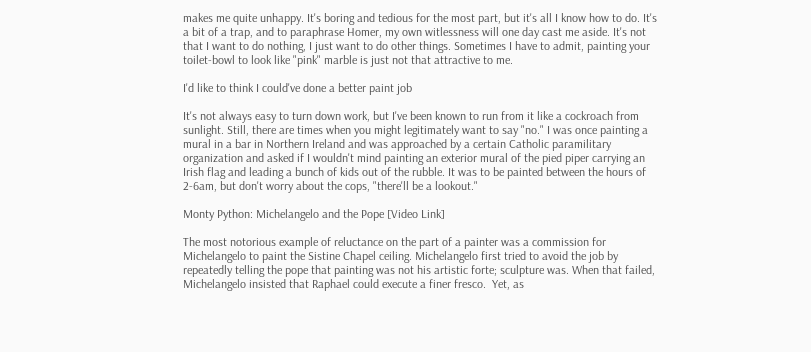makes me quite unhappy. It's boring and tedious for the most part, but it's all I know how to do. It's a bit of a trap, and to paraphrase Homer, my own witlessness will one day cast me aside. It's not that I want to do nothing, I just want to do other things. Sometimes I have to admit, painting your toilet-bowl to look like "pink" marble is just not that attractive to me.

I'd like to think I could've done a better paint job

It's not always easy to turn down work, but I've been known to run from it like a cockroach from sunlight. Still, there are times when you might legitimately want to say "no." I was once painting a mural in a bar in Northern Ireland and was approached by a certain Catholic paramilitary organization and asked if I wouldn't mind painting an exterior mural of the pied piper carrying an Irish flag and leading a bunch of kids out of the rubble. It was to be painted between the hours of 2-6am, but don't worry about the cops, "there'll be a lookout."

Monty Python: Michelangelo and the Pope [Video Link]

The most notorious example of reluctance on the part of a painter was a commission for Michelangelo to paint the Sistine Chapel ceiling. Michelangelo first tried to avoid the job by repeatedly telling the pope that painting was not his artistic forte; sculpture was. When that failed, Michelangelo insisted that Raphael could execute a finer fresco.  Yet, as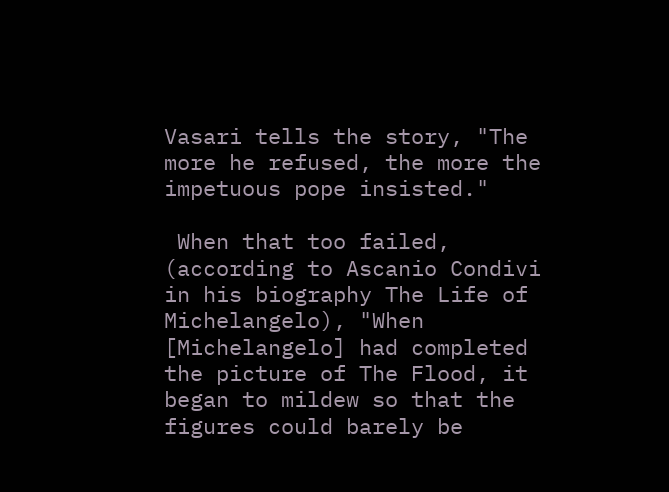Vasari tells the story, "The more he refused, the more the impetuous pope insisted."

 When that too failed, (according to Ascanio Condivi in his biography The Life of Michelangelo), "When [Michelangelo] had completed the picture of The Flood, it began to mildew so that the figures could barely be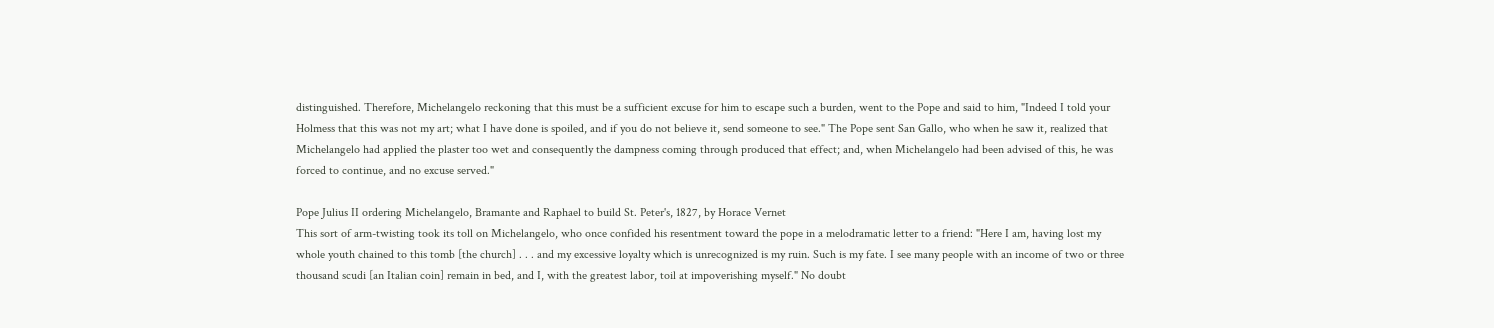distinguished. Therefore, Michelangelo reckoning that this must be a sufficient excuse for him to escape such a burden, went to the Pope and said to him, "Indeed I told your Holmess that this was not my art; what I have done is spoiled, and if you do not believe it, send someone to see." The Pope sent San Gallo, who when he saw it, realized that Michelangelo had applied the plaster too wet and consequently the dampness coming through produced that effect; and, when Michelangelo had been advised of this, he was forced to continue, and no excuse served."

Pope Julius II ordering Michelangelo, Bramante and Raphael to build St. Peter's, 1827, by Horace Vernet
This sort of arm-twisting took its toll on Michelangelo, who once confided his resentment toward the pope in a melodramatic letter to a friend: "Here I am, having lost my whole youth chained to this tomb [the church] . . . and my excessive loyalty which is unrecognized is my ruin. Such is my fate. I see many people with an income of two or three thousand scudi [an Italian coin] remain in bed, and I, with the greatest labor, toil at impoverishing myself." No doubt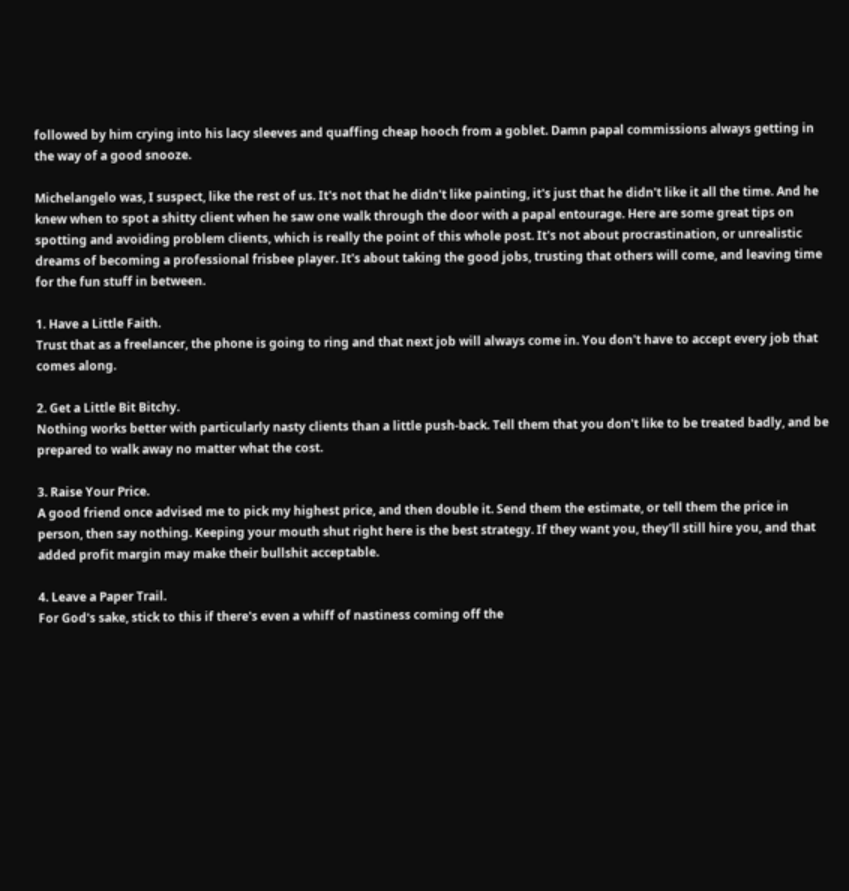followed by him crying into his lacy sleeves and quaffing cheap hooch from a goblet. Damn papal commissions always getting in the way of a good snooze.

Michelangelo was, I suspect, like the rest of us. It's not that he didn't like painting, it's just that he didn't like it all the time. And he knew when to spot a shitty client when he saw one walk through the door with a papal entourage. Here are some great tips on spotting and avoiding problem clients, which is really the point of this whole post. It's not about procrastination, or unrealistic dreams of becoming a professional frisbee player. It's about taking the good jobs, trusting that others will come, and leaving time for the fun stuff in between.

1. Have a Little Faith.
Trust that as a freelancer, the phone is going to ring and that next job will always come in. You don't have to accept every job that comes along.

2. Get a Little Bit Bitchy.
Nothing works better with particularly nasty clients than a little push-back. Tell them that you don't like to be treated badly, and be prepared to walk away no matter what the cost.

3. Raise Your Price.
A good friend once advised me to pick my highest price, and then double it. Send them the estimate, or tell them the price in person, then say nothing. Keeping your mouth shut right here is the best strategy. If they want you, they'll still hire you, and that added profit margin may make their bullshit acceptable.

4. Leave a Paper Trail.
For God's sake, stick to this if there's even a whiff of nastiness coming off the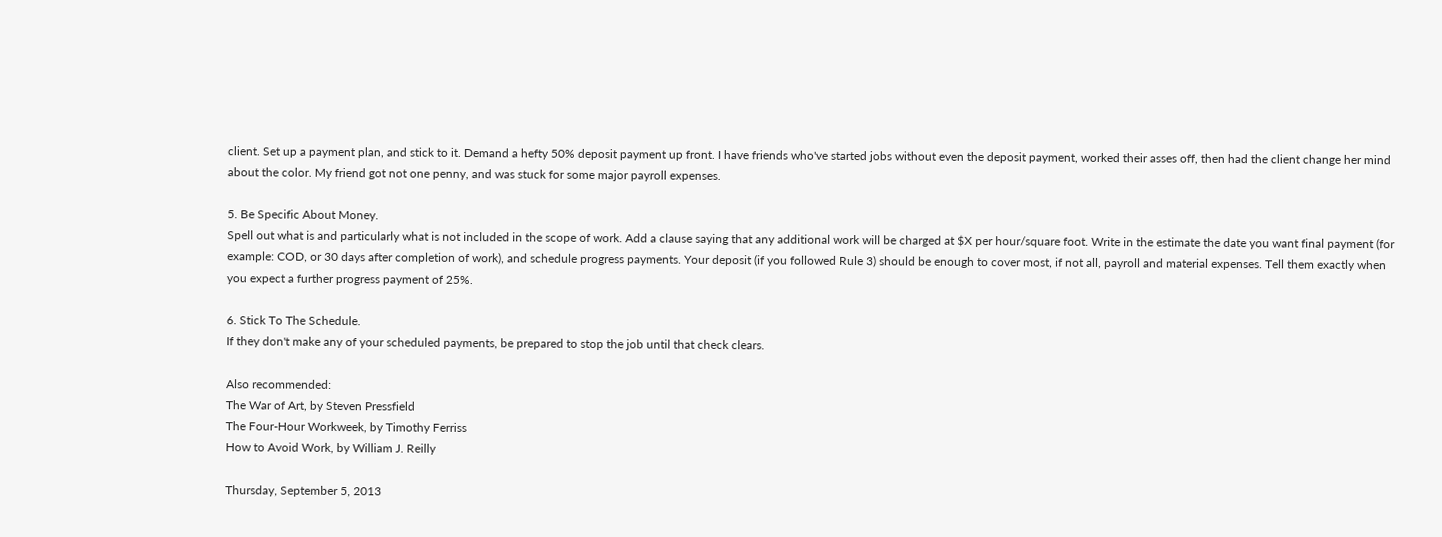client. Set up a payment plan, and stick to it. Demand a hefty 50% deposit payment up front. I have friends who've started jobs without even the deposit payment, worked their asses off, then had the client change her mind about the color. My friend got not one penny, and was stuck for some major payroll expenses.

5. Be Specific About Money.
Spell out what is and particularly what is not included in the scope of work. Add a clause saying that any additional work will be charged at $X per hour/square foot. Write in the estimate the date you want final payment (for example: COD, or 30 days after completion of work), and schedule progress payments. Your deposit (if you followed Rule 3) should be enough to cover most, if not all, payroll and material expenses. Tell them exactly when you expect a further progress payment of 25%.

6. Stick To The Schedule.
If they don't make any of your scheduled payments, be prepared to stop the job until that check clears.

Also recommended:
The War of Art, by Steven Pressfield
The Four-Hour Workweek, by Timothy Ferriss
How to Avoid Work, by William J. Reilly

Thursday, September 5, 2013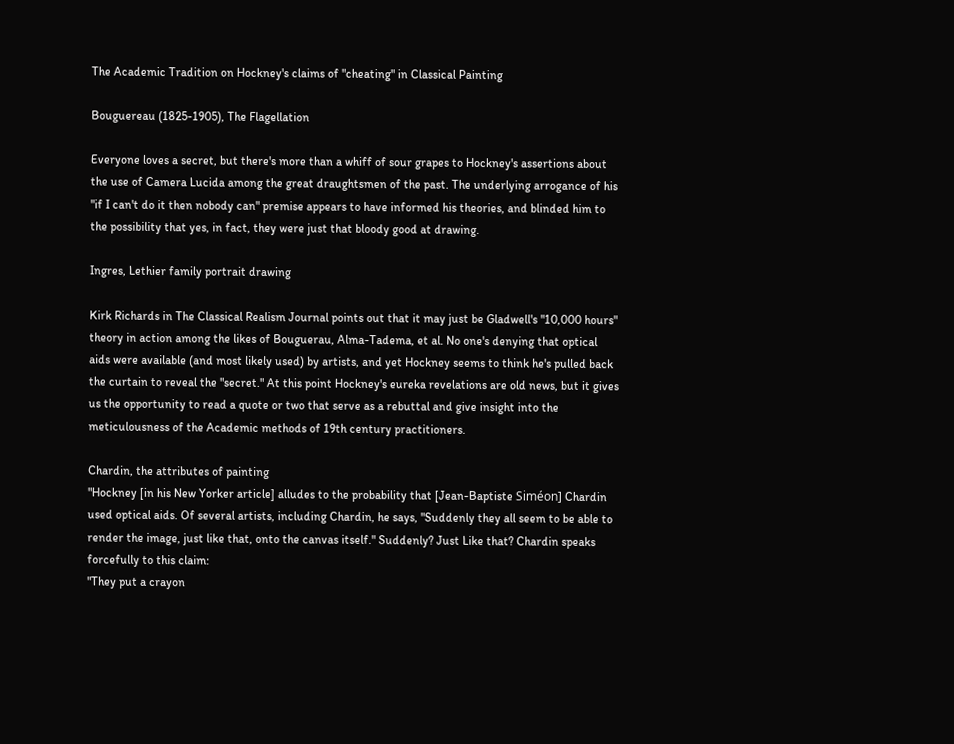The Academic Tradition on Hockney's claims of "cheating" in Classical Painting

Bouguereau (1825-1905), The Flagellation

Everyone loves a secret, but there's more than a whiff of sour grapes to Hockney's assertions about the use of Camera Lucida among the great draughtsmen of the past. The underlying arrogance of his "if I can't do it then nobody can" premise appears to have informed his theories, and blinded him to the possibility that yes, in fact, they were just that bloody good at drawing.

Ingres, Lethier family portrait drawing

Kirk Richards in The Classical Realism Journal points out that it may just be Gladwell's "10,000 hours" theory in action among the likes of Bouguerau, Alma-Tadema, et al. No one's denying that optical aids were available (and most likely used) by artists, and yet Hockney seems to think he's pulled back the curtain to reveal the "secret." At this point Hockney's eureka revelations are old news, but it gives us the opportunity to read a quote or two that serve as a rebuttal and give insight into the meticulousness of the Academic methods of 19th century practitioners.

Chardin, the attributes of painting
"Hockney [in his New Yorker article] alludes to the probability that [Jean-Baptiste Siméon] Chardin used optical aids. Of several artists, including Chardin, he says, "Suddenly they all seem to be able to render the image, just like that, onto the canvas itself." Suddenly? Just Like that? Chardin speaks forcefully to this claim:
"They put a crayon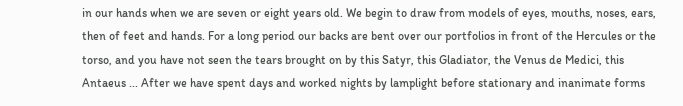in our hands when we are seven or eight years old. We begin to draw from models of eyes, mouths, noses, ears, then of feet and hands. For a long period our backs are bent over our portfolios in front of the Hercules or the torso, and you have not seen the tears brought on by this Satyr, this Gladiator, the Venus de Medici, this Antaeus ... After we have spent days and worked nights by lamplight before stationary and inanimate forms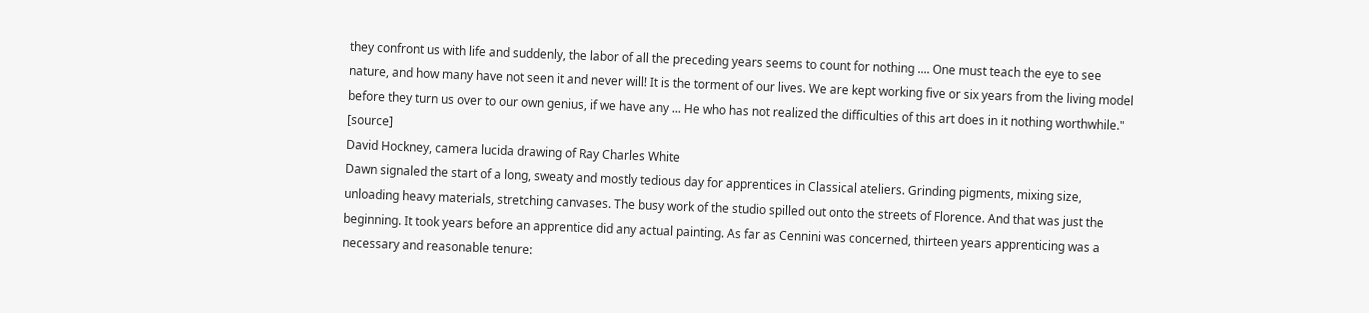they confront us with life and suddenly, the labor of all the preceding years seems to count for nothing .... One must teach the eye to see nature, and how many have not seen it and never will! It is the torment of our lives. We are kept working five or six years from the living model before they turn us over to our own genius, if we have any ... He who has not realized the difficulties of this art does in it nothing worthwhile." [source]
David Hockney, camera lucida drawing of Ray Charles White
Dawn signaled the start of a long, sweaty and mostly tedious day for apprentices in Classical ateliers. Grinding pigments, mixing size, unloading heavy materials, stretching canvases. The busy work of the studio spilled out onto the streets of Florence. And that was just the beginning. It took years before an apprentice did any actual painting. As far as Cennini was concerned, thirteen years apprenticing was a necessary and reasonable tenure: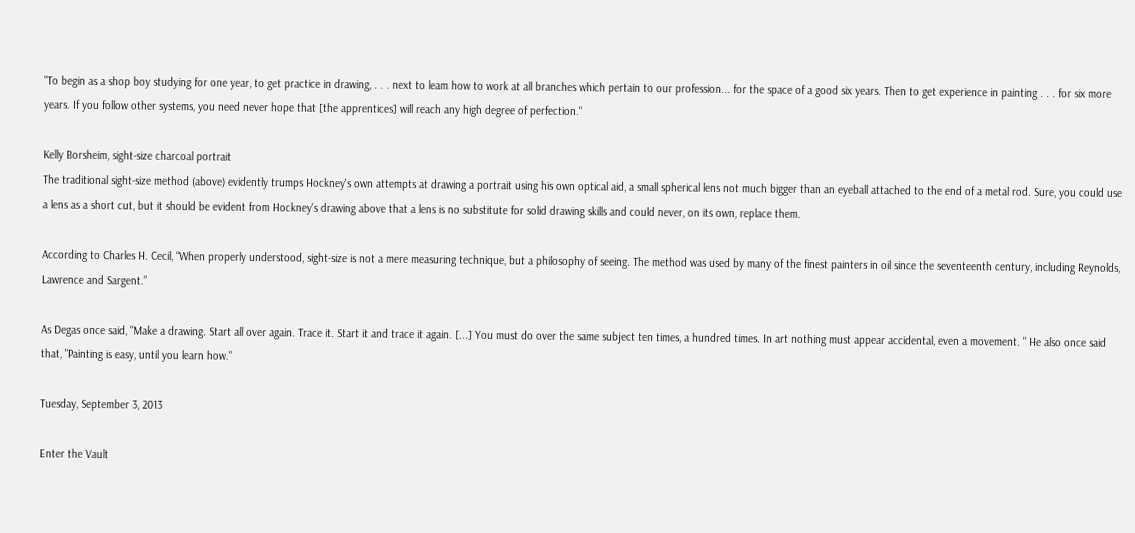"To begin as a shop boy studying for one year, to get practice in drawing, . . . next to leam how to work at all branches which pertain to our profession... for the space of a good six years. Then to get experience in painting . . . for six more years. If you follow other systems, you need never hope that [the apprentices] will reach any high degree of perfection."

Kelly Borsheim, sight-size charcoal portrait
The traditional sight-size method (above) evidently trumps Hockney's own attempts at drawing a portrait using his own optical aid, a small spherical lens not much bigger than an eyeball attached to the end of a metal rod. Sure, you could use a lens as a short cut, but it should be evident from Hockney's drawing above that a lens is no substitute for solid drawing skills and could never, on its own, replace them.

According to Charles H. Cecil, “When properly understood, sight-size is not a mere measuring technique, but a philosophy of seeing. The method was used by many of the finest painters in oil since the seventeenth century, including Reynolds, Lawrence and Sargent.”

As Degas once said, "Make a drawing. Start all over again. Trace it. Start it and trace it again. [...] You must do over the same subject ten times, a hundred times. In art nothing must appear accidental, even a movement. " He also once said that, "Painting is easy, until you learn how."

Tuesday, September 3, 2013

Enter the Vault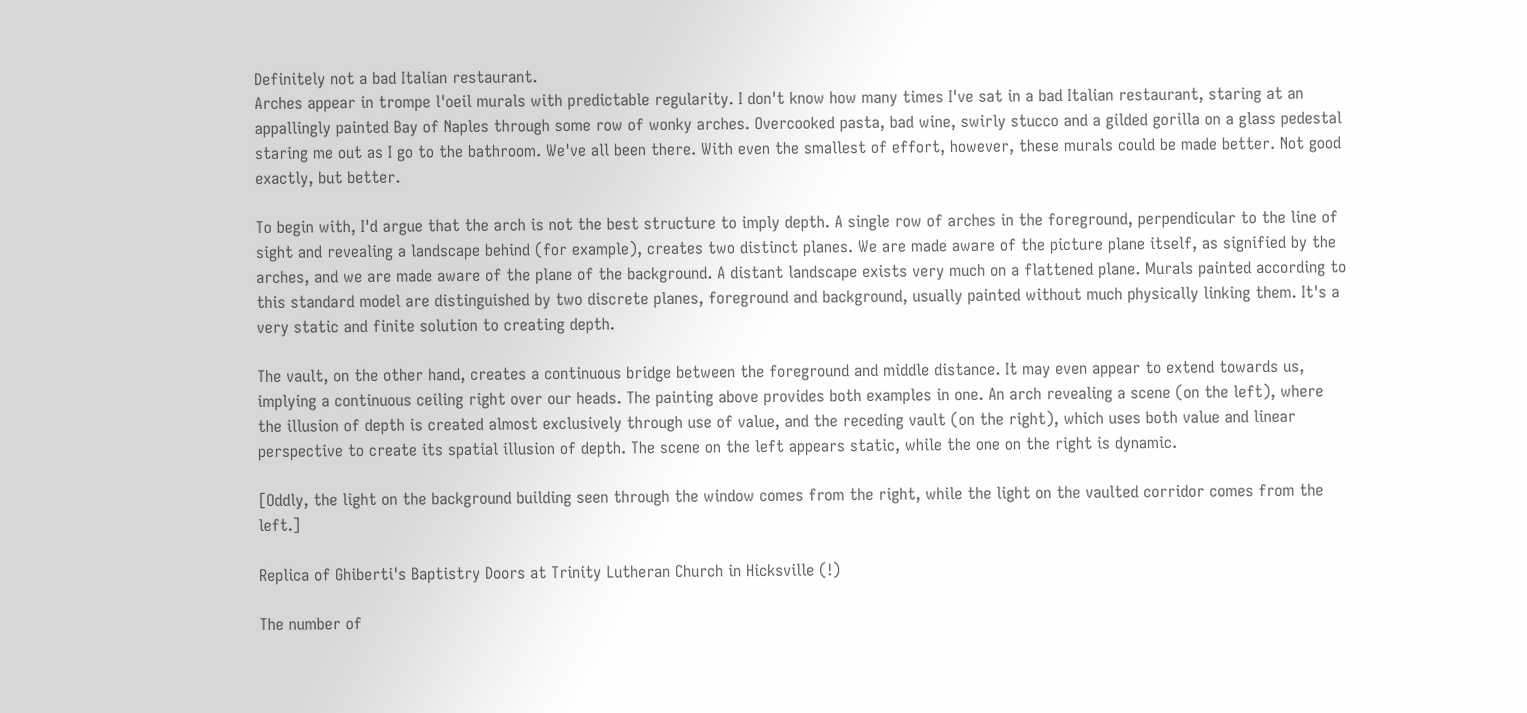Definitely not a bad Italian restaurant.
Arches appear in trompe l'oeil murals with predictable regularity. I don't know how many times I've sat in a bad Italian restaurant, staring at an appallingly painted Bay of Naples through some row of wonky arches. Overcooked pasta, bad wine, swirly stucco and a gilded gorilla on a glass pedestal staring me out as I go to the bathroom. We've all been there. With even the smallest of effort, however, these murals could be made better. Not good exactly, but better.

To begin with, I'd argue that the arch is not the best structure to imply depth. A single row of arches in the foreground, perpendicular to the line of sight and revealing a landscape behind (for example), creates two distinct planes. We are made aware of the picture plane itself, as signified by the arches, and we are made aware of the plane of the background. A distant landscape exists very much on a flattened plane. Murals painted according to this standard model are distinguished by two discrete planes, foreground and background, usually painted without much physically linking them. It's a very static and finite solution to creating depth.

The vault, on the other hand, creates a continuous bridge between the foreground and middle distance. It may even appear to extend towards us, implying a continuous ceiling right over our heads. The painting above provides both examples in one. An arch revealing a scene (on the left), where the illusion of depth is created almost exclusively through use of value, and the receding vault (on the right), which uses both value and linear perspective to create its spatial illusion of depth. The scene on the left appears static, while the one on the right is dynamic.

[Oddly, the light on the background building seen through the window comes from the right, while the light on the vaulted corridor comes from the left.]

Replica of Ghiberti's Baptistry Doors at Trinity Lutheran Church in Hicksville (!)

The number of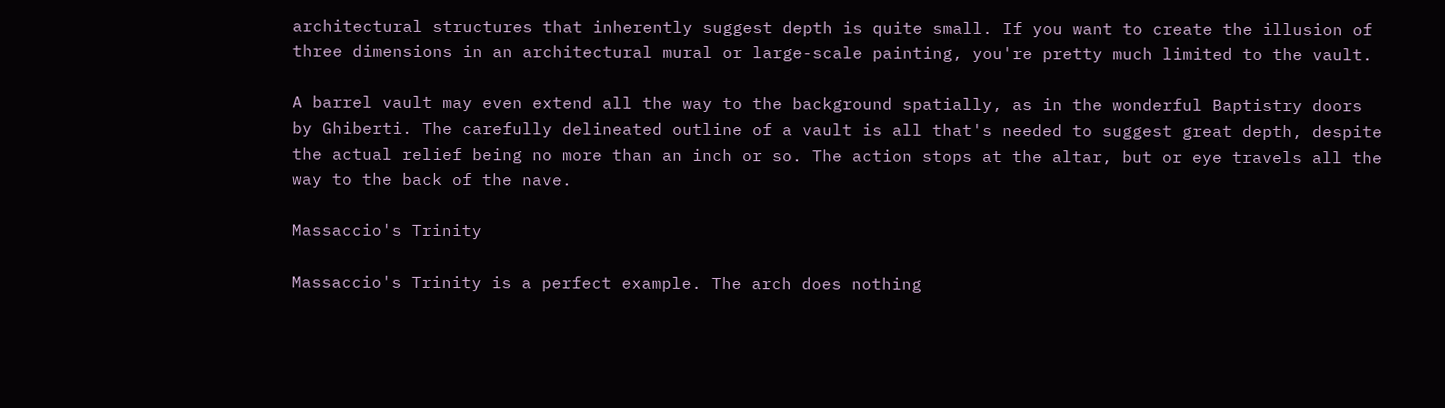architectural structures that inherently suggest depth is quite small. If you want to create the illusion of three dimensions in an architectural mural or large-scale painting, you're pretty much limited to the vault.

A barrel vault may even extend all the way to the background spatially, as in the wonderful Baptistry doors by Ghiberti. The carefully delineated outline of a vault is all that's needed to suggest great depth, despite the actual relief being no more than an inch or so. The action stops at the altar, but or eye travels all the way to the back of the nave.

Massaccio's Trinity

Massaccio's Trinity is a perfect example. The arch does nothing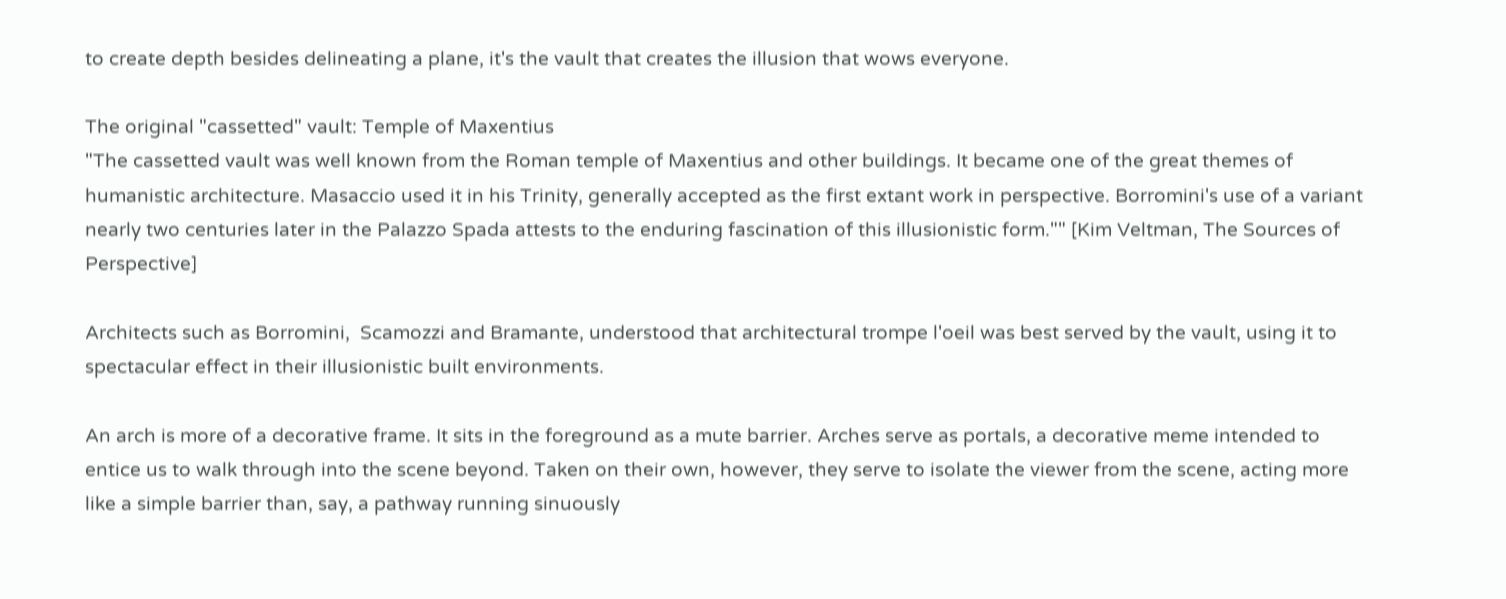to create depth besides delineating a plane, it's the vault that creates the illusion that wows everyone.

The original "cassetted" vault: Temple of Maxentius
"The cassetted vault was well known from the Roman temple of Maxentius and other buildings. It became one of the great themes of humanistic architecture. Masaccio used it in his Trinity, generally accepted as the first extant work in perspective. Borromini's use of a variant nearly two centuries later in the Palazzo Spada attests to the enduring fascination of this illusionistic form."" [Kim Veltman, The Sources of Perspective]

Architects such as Borromini,  Scamozzi and Bramante, understood that architectural trompe l'oeil was best served by the vault, using it to spectacular effect in their illusionistic built environments.

An arch is more of a decorative frame. It sits in the foreground as a mute barrier. Arches serve as portals, a decorative meme intended to entice us to walk through into the scene beyond. Taken on their own, however, they serve to isolate the viewer from the scene, acting more like a simple barrier than, say, a pathway running sinuously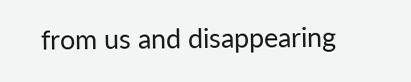from us and disappearing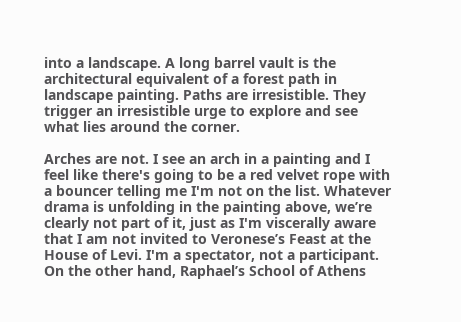into a landscape. A long barrel vault is the architectural equivalent of a forest path in landscape painting. Paths are irresistible. They trigger an irresistible urge to explore and see what lies around the corner.

Arches are not. I see an arch in a painting and I feel like there's going to be a red velvet rope with a bouncer telling me I'm not on the list. Whatever drama is unfolding in the painting above, we’re clearly not part of it, just as I'm viscerally aware that I am not invited to Veronese’s Feast at the House of Levi. I'm a spectator, not a participant. On the other hand, Raphael’s School of Athens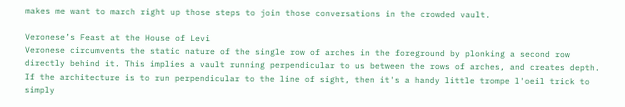makes me want to march right up those steps to join those conversations in the crowded vault.

Veronese’s Feast at the House of Levi
Veronese circumvents the static nature of the single row of arches in the foreground by plonking a second row directly behind it. This implies a vault running perpendicular to us between the rows of arches, and creates depth. If the architecture is to run perpendicular to the line of sight, then it's a handy little trompe l'oeil trick to simply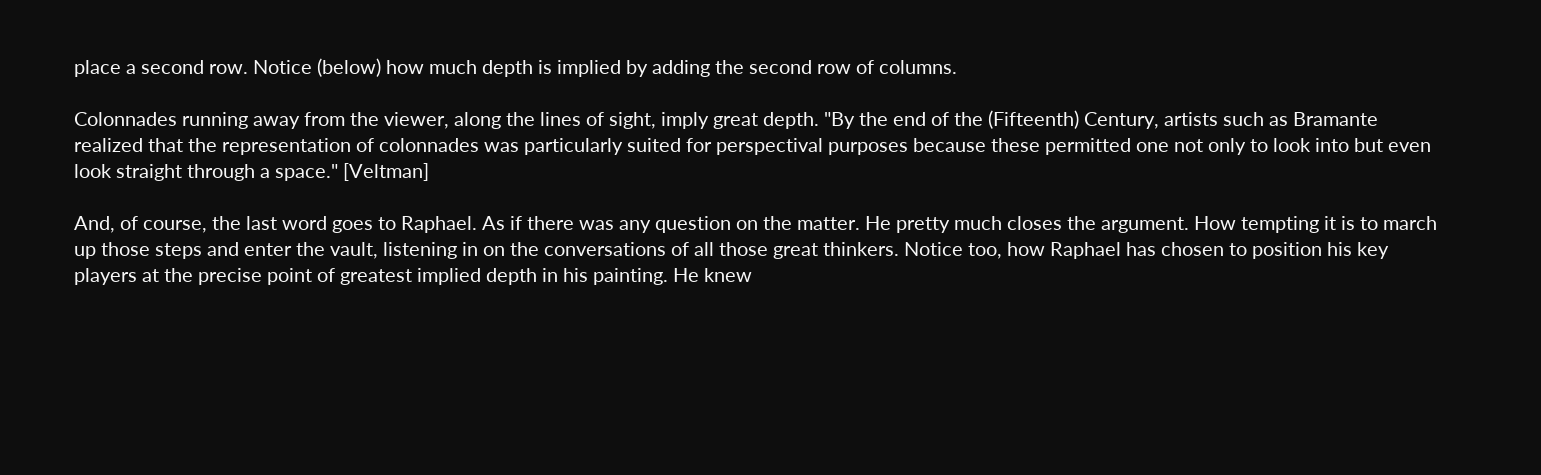place a second row. Notice (below) how much depth is implied by adding the second row of columns.

Colonnades running away from the viewer, along the lines of sight, imply great depth. "By the end of the (Fifteenth) Century, artists such as Bramante realized that the representation of colonnades was particularly suited for perspectival purposes because these permitted one not only to look into but even look straight through a space." [Veltman]

And, of course, the last word goes to Raphael. As if there was any question on the matter. He pretty much closes the argument. How tempting it is to march up those steps and enter the vault, listening in on the conversations of all those great thinkers. Notice too, how Raphael has chosen to position his key players at the precise point of greatest implied depth in his painting. He knew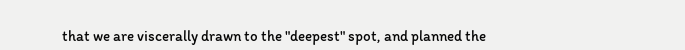that we are viscerally drawn to the "deepest" spot, and planned the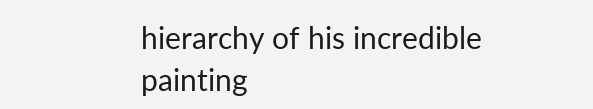hierarchy of his incredible painting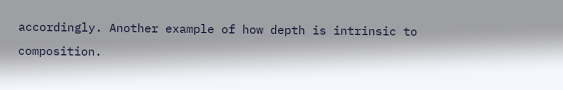accordingly. Another example of how depth is intrinsic to composition.